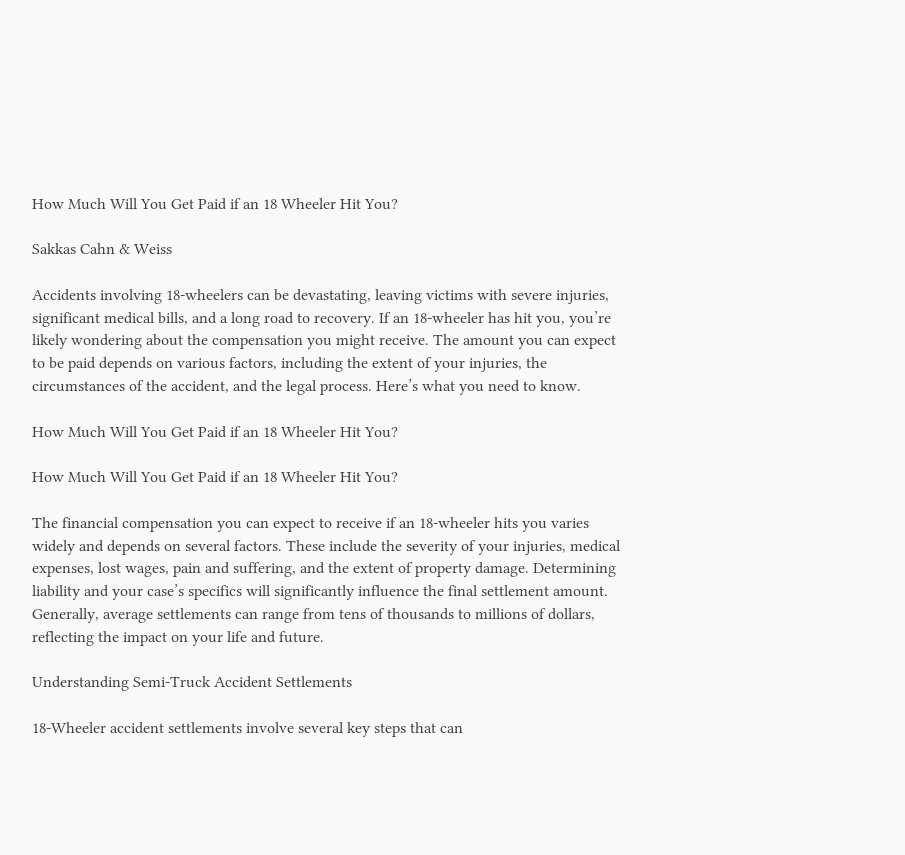How Much Will You Get Paid if an 18 Wheeler Hit You?

Sakkas Cahn & Weiss

Accidents involving 18-wheelers can be devastating, leaving victims with severe injuries, significant medical bills, and a long road to recovery. If an 18-wheeler has hit you, you’re likely wondering about the compensation you might receive. The amount you can expect to be paid depends on various factors, including the extent of your injuries, the circumstances of the accident, and the legal process. Here’s what you need to know.

How Much Will You Get Paid if an 18 Wheeler Hit You?

How Much Will You Get Paid if an 18 Wheeler Hit You?

The financial compensation you can expect to receive if an 18-wheeler hits you varies widely and depends on several factors. These include the severity of your injuries, medical expenses, lost wages, pain and suffering, and the extent of property damage. Determining liability and your case’s specifics will significantly influence the final settlement amount. Generally, average settlements can range from tens of thousands to millions of dollars, reflecting the impact on your life and future.

Understanding Semi-Truck Accident Settlements

18-Wheeler accident settlements involve several key steps that can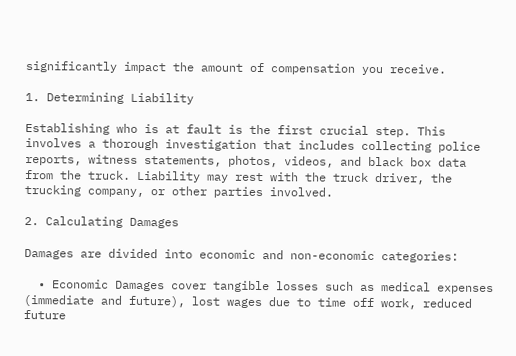significantly impact the amount of compensation you receive.

1. Determining Liability

Establishing who is at fault is the first crucial step. This involves a thorough investigation that includes collecting police reports, witness statements, photos, videos, and black box data from the truck. Liability may rest with the truck driver, the trucking company, or other parties involved.

2. Calculating Damages

Damages are divided into economic and non-economic categories:

  • Economic Damages cover tangible losses such as medical expenses (immediate and future), lost wages due to time off work, reduced future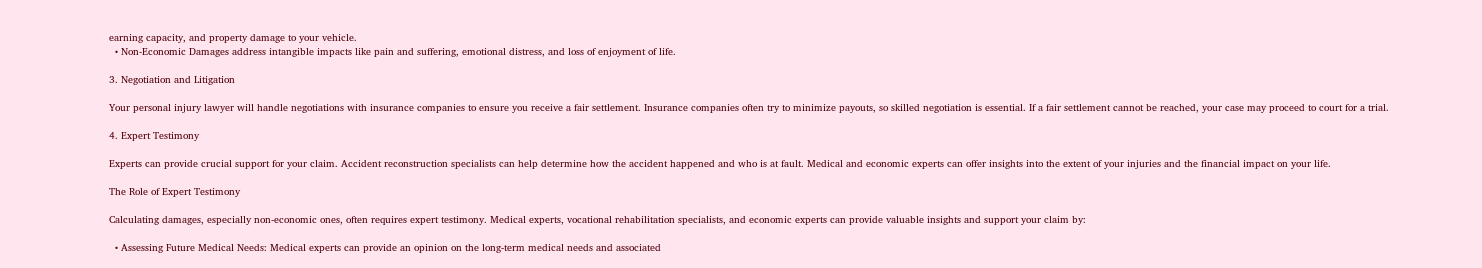earning capacity, and property damage to your vehicle.
  • Non-Economic Damages address intangible impacts like pain and suffering, emotional distress, and loss of enjoyment of life.

3. Negotiation and Litigation

Your personal injury lawyer will handle negotiations with insurance companies to ensure you receive a fair settlement. Insurance companies often try to minimize payouts, so skilled negotiation is essential. If a fair settlement cannot be reached, your case may proceed to court for a trial.

4. Expert Testimony

Experts can provide crucial support for your claim. Accident reconstruction specialists can help determine how the accident happened and who is at fault. Medical and economic experts can offer insights into the extent of your injuries and the financial impact on your life.

The Role of Expert Testimony

Calculating damages, especially non-economic ones, often requires expert testimony. Medical experts, vocational rehabilitation specialists, and economic experts can provide valuable insights and support your claim by:

  • Assessing Future Medical Needs: Medical experts can provide an opinion on the long-term medical needs and associated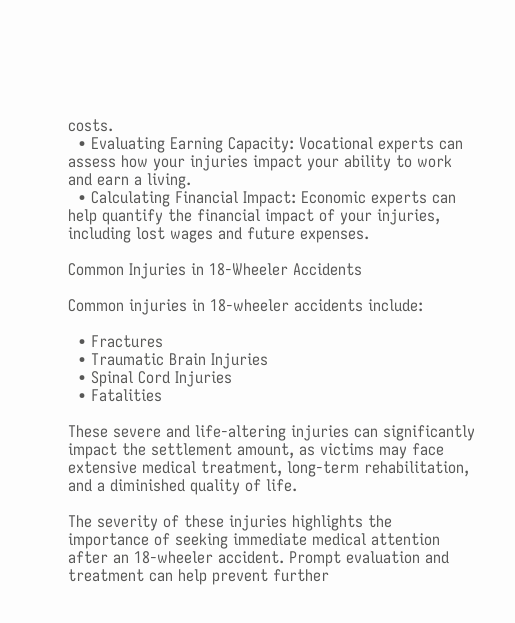costs.
  • Evaluating Earning Capacity: Vocational experts can assess how your injuries impact your ability to work and earn a living.
  • Calculating Financial Impact: Economic experts can help quantify the financial impact of your injuries, including lost wages and future expenses.

Common Injuries in 18-Wheeler Accidents

Common injuries in 18-wheeler accidents include:

  • Fractures
  • Traumatic Brain Injuries
  • Spinal Cord Injuries
  • Fatalities

These severe and life-altering injuries can significantly impact the settlement amount, as victims may face extensive medical treatment, long-term rehabilitation, and a diminished quality of life.

The severity of these injuries highlights the importance of seeking immediate medical attention after an 18-wheeler accident. Prompt evaluation and treatment can help prevent further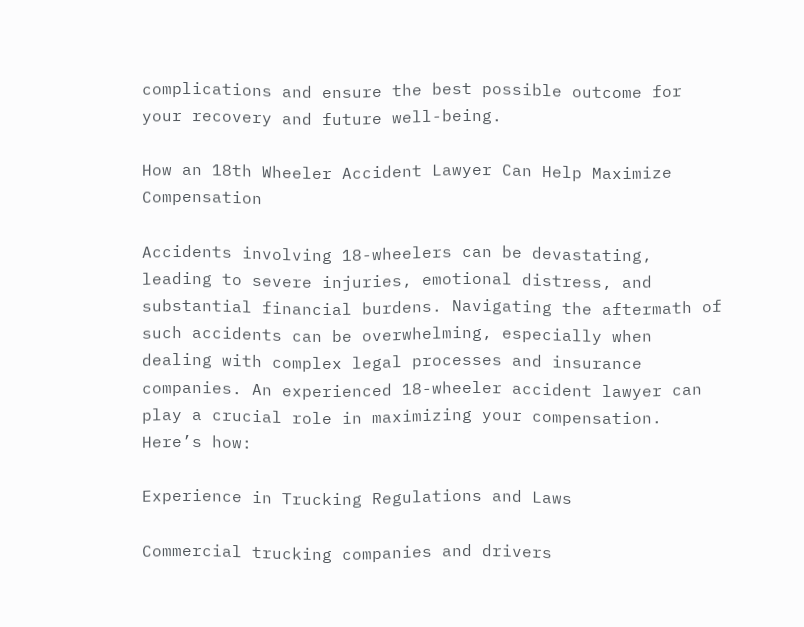complications and ensure the best possible outcome for your recovery and future well-being.

How an 18th Wheeler Accident Lawyer Can Help Maximize Compensation

Accidents involving 18-wheelers can be devastating, leading to severe injuries, emotional distress, and substantial financial burdens. Navigating the aftermath of such accidents can be overwhelming, especially when dealing with complex legal processes and insurance companies. An experienced 18-wheeler accident lawyer can play a crucial role in maximizing your compensation. Here’s how:

Experience in Trucking Regulations and Laws

Commercial trucking companies and drivers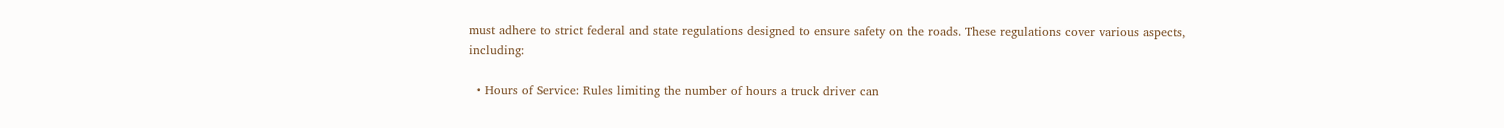must adhere to strict federal and state regulations designed to ensure safety on the roads. These regulations cover various aspects, including:

  • Hours of Service: Rules limiting the number of hours a truck driver can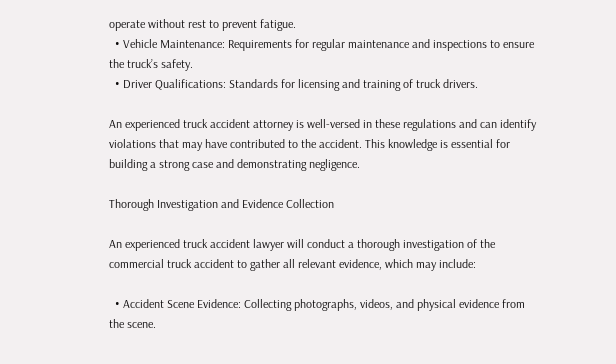operate without rest to prevent fatigue.
  • Vehicle Maintenance: Requirements for regular maintenance and inspections to ensure the truck’s safety.
  • Driver Qualifications: Standards for licensing and training of truck drivers.

An experienced truck accident attorney is well-versed in these regulations and can identify violations that may have contributed to the accident. This knowledge is essential for building a strong case and demonstrating negligence.

Thorough Investigation and Evidence Collection

An experienced truck accident lawyer will conduct a thorough investigation of the commercial truck accident to gather all relevant evidence, which may include:

  • Accident Scene Evidence: Collecting photographs, videos, and physical evidence from the scene.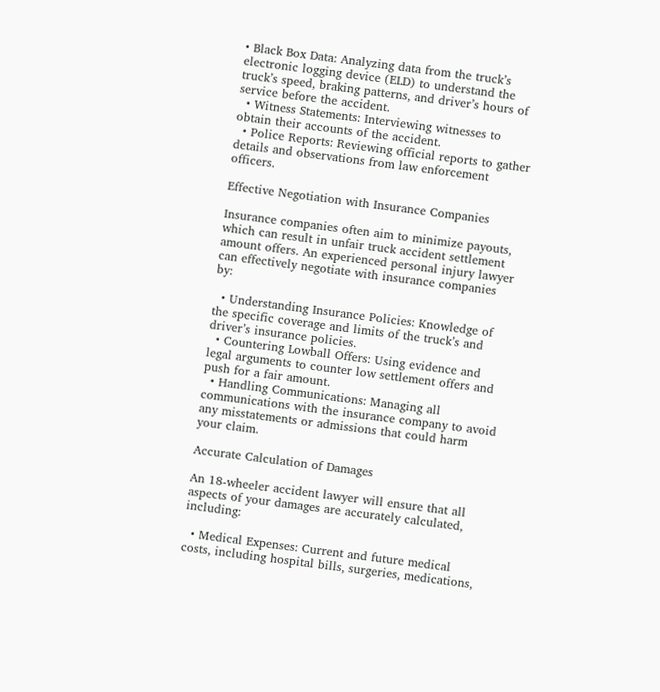• Black Box Data: Analyzing data from the truck’s electronic logging device (ELD) to understand the truck’s speed, braking patterns, and driver’s hours of service before the accident.
  • Witness Statements: Interviewing witnesses to obtain their accounts of the accident.
  • Police Reports: Reviewing official reports to gather details and observations from law enforcement officers.

Effective Negotiation with Insurance Companies

Insurance companies often aim to minimize payouts, which can result in unfair truck accident settlement amount offers. An experienced personal injury lawyer can effectively negotiate with insurance companies by:

  • Understanding Insurance Policies: Knowledge of the specific coverage and limits of the truck’s and driver’s insurance policies.
  • Countering Lowball Offers: Using evidence and legal arguments to counter low settlement offers and push for a fair amount.
  • Handling Communications: Managing all communications with the insurance company to avoid any misstatements or admissions that could harm your claim.

Accurate Calculation of Damages

An 18-wheeler accident lawyer will ensure that all aspects of your damages are accurately calculated, including:

  • Medical Expenses: Current and future medical costs, including hospital bills, surgeries, medications,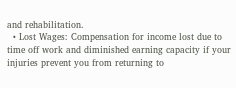and rehabilitation.
  • Lost Wages: Compensation for income lost due to time off work and diminished earning capacity if your injuries prevent you from returning to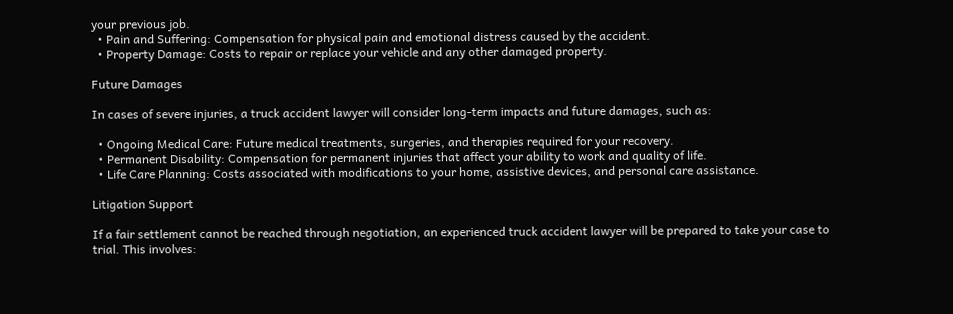your previous job.
  • Pain and Suffering: Compensation for physical pain and emotional distress caused by the accident.
  • Property Damage: Costs to repair or replace your vehicle and any other damaged property.

Future Damages

In cases of severe injuries, a truck accident lawyer will consider long-term impacts and future damages, such as:

  • Ongoing Medical Care: Future medical treatments, surgeries, and therapies required for your recovery.
  • Permanent Disability: Compensation for permanent injuries that affect your ability to work and quality of life.
  • Life Care Planning: Costs associated with modifications to your home, assistive devices, and personal care assistance.

Litigation Support

If a fair settlement cannot be reached through negotiation, an experienced truck accident lawyer will be prepared to take your case to trial. This involves: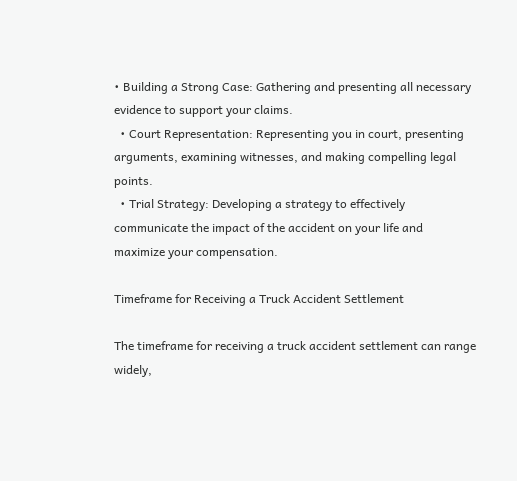• Building a Strong Case: Gathering and presenting all necessary evidence to support your claims.
  • Court Representation: Representing you in court, presenting arguments, examining witnesses, and making compelling legal points.
  • Trial Strategy: Developing a strategy to effectively communicate the impact of the accident on your life and maximize your compensation.

Timeframe for Receiving a Truck Accident Settlement

The timeframe for receiving a truck accident settlement can range widely,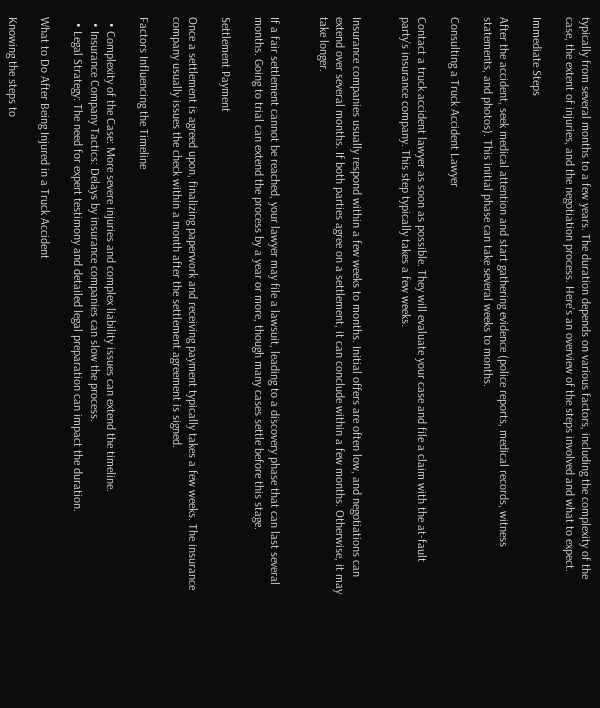typically from several months to a few years. The duration depends on various factors, including the complexity of the case, the extent of injuries, and the negotiation process. Here’s an overview of the steps involved and what to expect.

Immediate Steps

After the accident, seek medical attention and start gathering evidence (police reports, medical records, witness statements, and photos). This initial phase can take several weeks to months.

Consulting a Truck Accident Lawyer

Contact a truck accident lawyer as soon as possible. They will evaluate your case and file a claim with the at-fault party’s insurance company. This step typically takes a few weeks.


Insurance companies usually respond within a few weeks to months. Initial offers are often low, and negotiations can extend over several months. If both parties agree on a settlement, it can conclude within a few months. Otherwise, it may take longer.


If a fair settlement cannot be reached, your lawyer may file a lawsuit, leading to a discovery phase that can last several months. Going to trial can extend the process by a year or more, though many cases settle before this stage.

Settlement Payment

Once a settlement is agreed upon, finalizing paperwork and receiving payment typically takes a few weeks. The insurance company usually issues the check within a month after the settlement agreement is signed.

Factors Influencing the Timeline

  • Complexity of the Case: More severe injuries and complex liability issues can extend the timeline.
  • Insurance Company Tactics: Delays by insurance companies can slow the process.
  • Legal Strategy: The need for expert testimony and detailed legal preparation can impact the duration.

What to Do After Being Injured in a Truck Accident

Knowing the steps to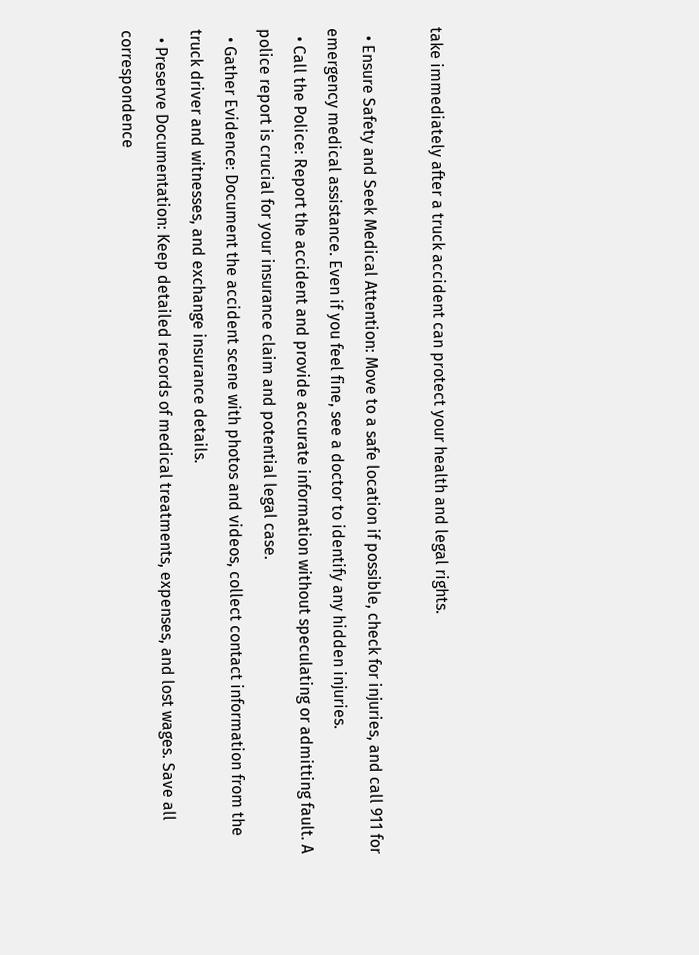take immediately after a truck accident can protect your health and legal rights.

  • Ensure Safety and Seek Medical Attention: Move to a safe location if possible, check for injuries, and call 911 for emergency medical assistance. Even if you feel fine, see a doctor to identify any hidden injuries.
  • Call the Police: Report the accident and provide accurate information without speculating or admitting fault. A police report is crucial for your insurance claim and potential legal case.
  • Gather Evidence: Document the accident scene with photos and videos, collect contact information from the truck driver and witnesses, and exchange insurance details.
  • Preserve Documentation: Keep detailed records of medical treatments, expenses, and lost wages. Save all correspondence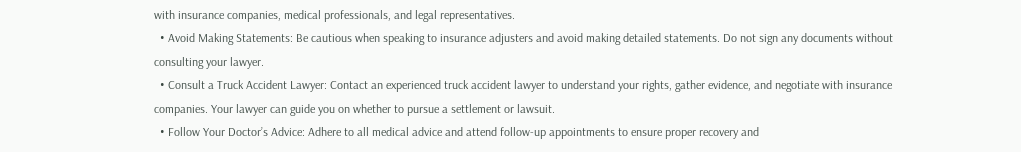with insurance companies, medical professionals, and legal representatives.
  • Avoid Making Statements: Be cautious when speaking to insurance adjusters and avoid making detailed statements. Do not sign any documents without consulting your lawyer.
  • Consult a Truck Accident Lawyer: Contact an experienced truck accident lawyer to understand your rights, gather evidence, and negotiate with insurance companies. Your lawyer can guide you on whether to pursue a settlement or lawsuit.
  • Follow Your Doctor’s Advice: Adhere to all medical advice and attend follow-up appointments to ensure proper recovery and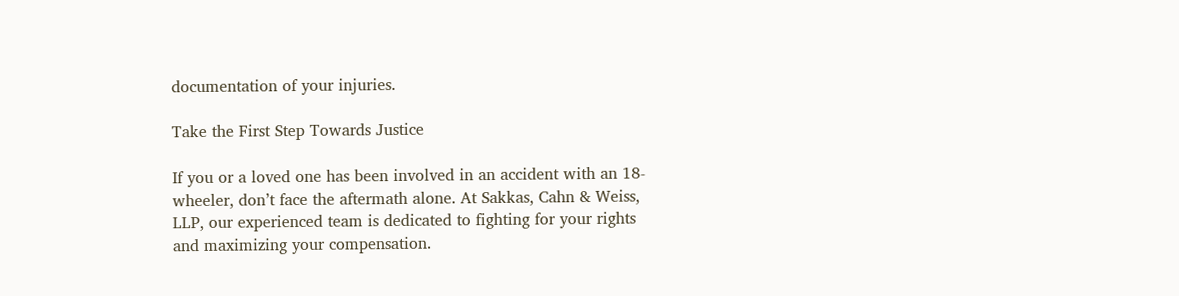documentation of your injuries.

Take the First Step Towards Justice

If you or a loved one has been involved in an accident with an 18-wheeler, don’t face the aftermath alone. At Sakkas, Cahn & Weiss, LLP, our experienced team is dedicated to fighting for your rights and maximizing your compensation.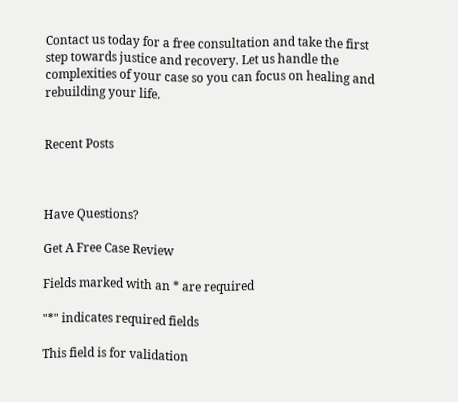Contact us today for a free consultation and take the first step towards justice and recovery. Let us handle the complexities of your case so you can focus on healing and rebuilding your life.


Recent Posts



Have Questions?

Get A Free Case Review

Fields marked with an * are required

"*" indicates required fields

This field is for validation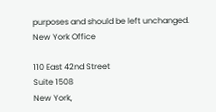purposes and should be left unchanged.
New York Office

110 East 42nd Street
Suite 1508
New York,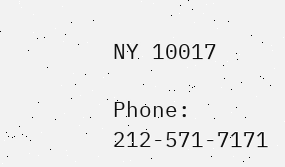NY 10017

Phone: 212-571-7171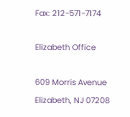Fax: 212-571-7174

Elizabeth Office

609 Morris Avenue
Elizabeth, NJ 07208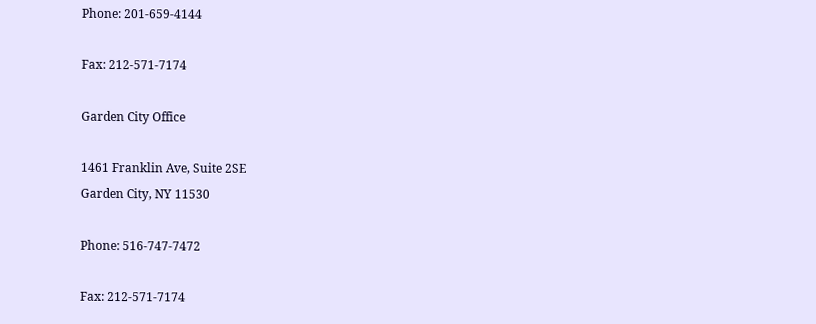Phone: 201-659-4144

Fax: 212-571-7174

Garden City Office

1461 Franklin Ave, Suite 2SE
Garden City, NY 11530

Phone: 516-747-7472

Fax: 212-571-7174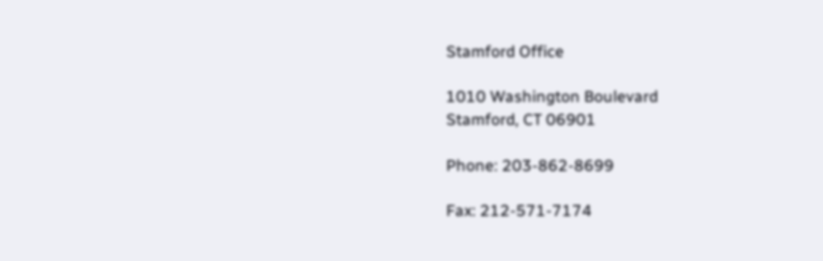Stamford Office

1010 Washington Boulevard
Stamford, CT 06901

Phone: 203-862-8699

Fax: 212-571-7174